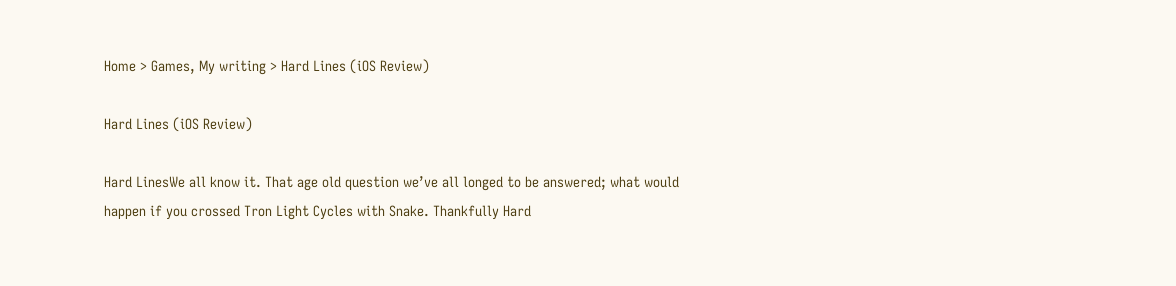Home > Games, My writing > Hard Lines (iOS Review)

Hard Lines (iOS Review)

Hard LinesWe all know it. That age old question we’ve all longed to be answered; what would happen if you crossed Tron Light Cycles with Snake. Thankfully Hard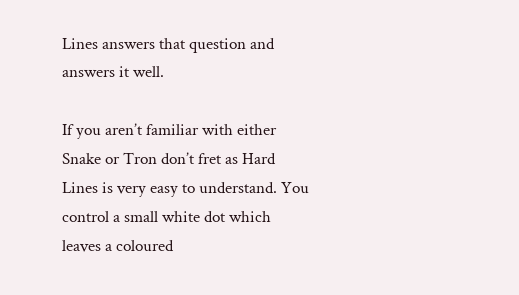Lines answers that question and answers it well.

If you aren’t familiar with either Snake or Tron don’t fret as Hard Lines is very easy to understand. You control a small white dot which leaves a coloured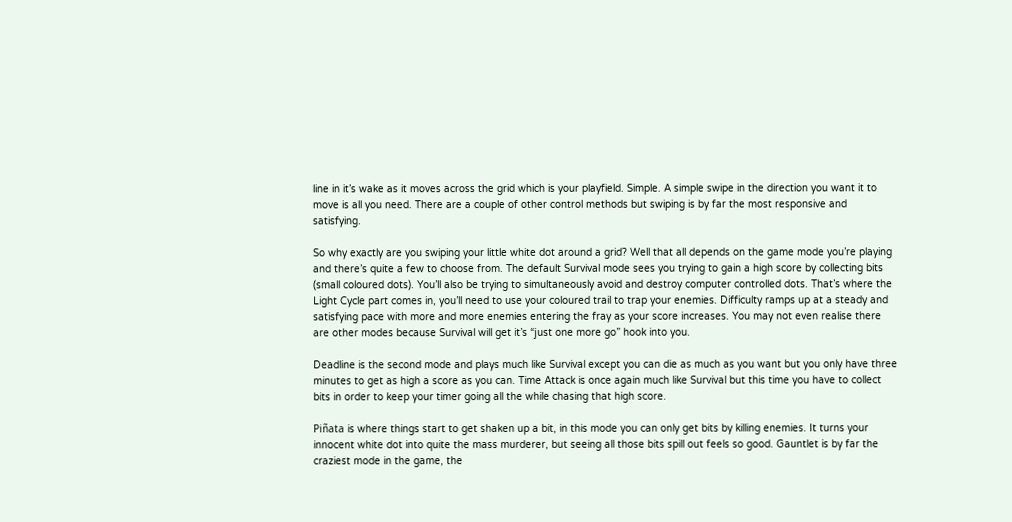line in it’s wake as it moves across the grid which is your playfield. Simple. A simple swipe in the direction you want it to move is all you need. There are a couple of other control methods but swiping is by far the most responsive and satisfying.

So why exactly are you swiping your little white dot around a grid? Well that all depends on the game mode you’re playing and there’s quite a few to choose from. The default Survival mode sees you trying to gain a high score by collecting bits (small coloured dots). You’ll also be trying to simultaneously avoid and destroy computer controlled dots. That’s where the Light Cycle part comes in, you’ll need to use your coloured trail to trap your enemies. Difficulty ramps up at a steady and satisfying pace with more and more enemies entering the fray as your score increases. You may not even realise there are other modes because Survival will get it’s “just one more go” hook into you.

Deadline is the second mode and plays much like Survival except you can die as much as you want but you only have three minutes to get as high a score as you can. Time Attack is once again much like Survival but this time you have to collect bits in order to keep your timer going all the while chasing that high score.

Piñata is where things start to get shaken up a bit, in this mode you can only get bits by killing enemies. It turns your innocent white dot into quite the mass murderer, but seeing all those bits spill out feels so good. Gauntlet is by far the craziest mode in the game, the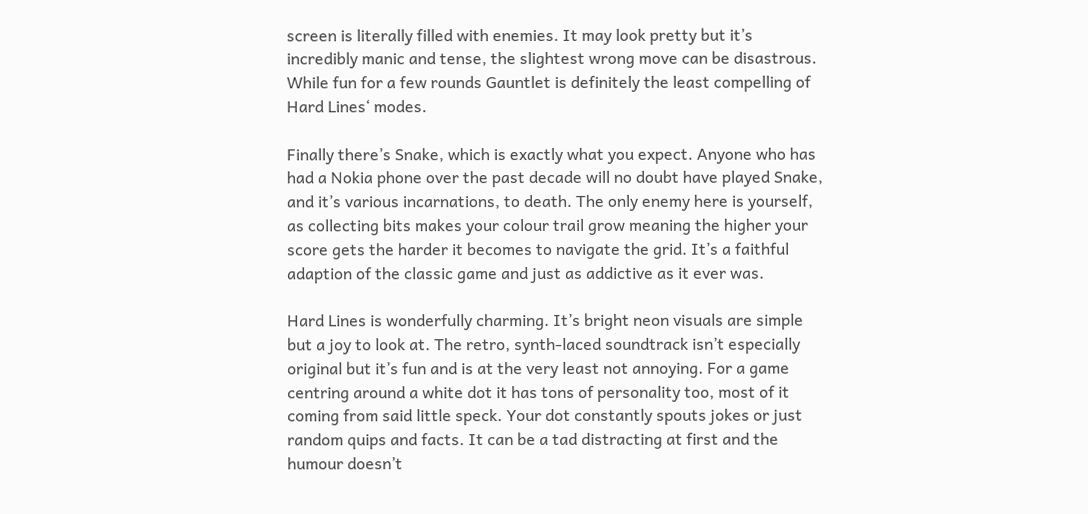screen is literally filled with enemies. It may look pretty but it’s incredibly manic and tense, the slightest wrong move can be disastrous. While fun for a few rounds Gauntlet is definitely the least compelling of Hard Lines‘ modes.

Finally there’s Snake, which is exactly what you expect. Anyone who has had a Nokia phone over the past decade will no doubt have played Snake, and it’s various incarnations, to death. The only enemy here is yourself, as collecting bits makes your colour trail grow meaning the higher your score gets the harder it becomes to navigate the grid. It’s a faithful adaption of the classic game and just as addictive as it ever was.

Hard Lines is wonderfully charming. It’s bright neon visuals are simple but a joy to look at. The retro, synth-laced soundtrack isn’t especially original but it’s fun and is at the very least not annoying. For a game centring around a white dot it has tons of personality too, most of it coming from said little speck. Your dot constantly spouts jokes or just random quips and facts. It can be a tad distracting at first and the humour doesn’t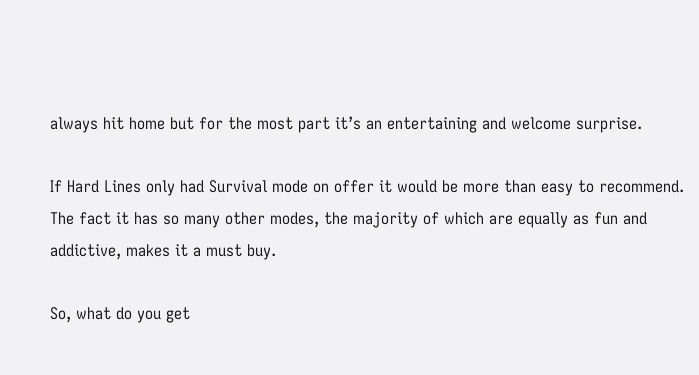always hit home but for the most part it’s an entertaining and welcome surprise.

If Hard Lines only had Survival mode on offer it would be more than easy to recommend. The fact it has so many other modes, the majority of which are equally as fun and addictive, makes it a must buy.

So, what do you get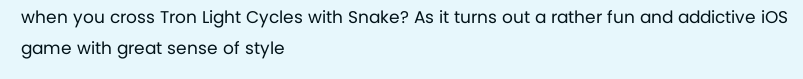when you cross Tron Light Cycles with Snake? As it turns out a rather fun and addictive iOS game with great sense of style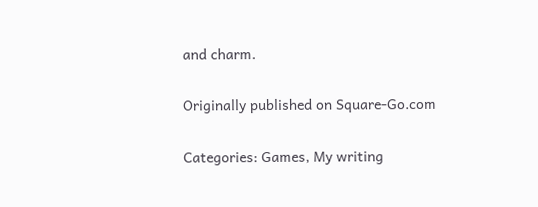and charm.

Originally published on Square-Go.com

Categories: Games, My writing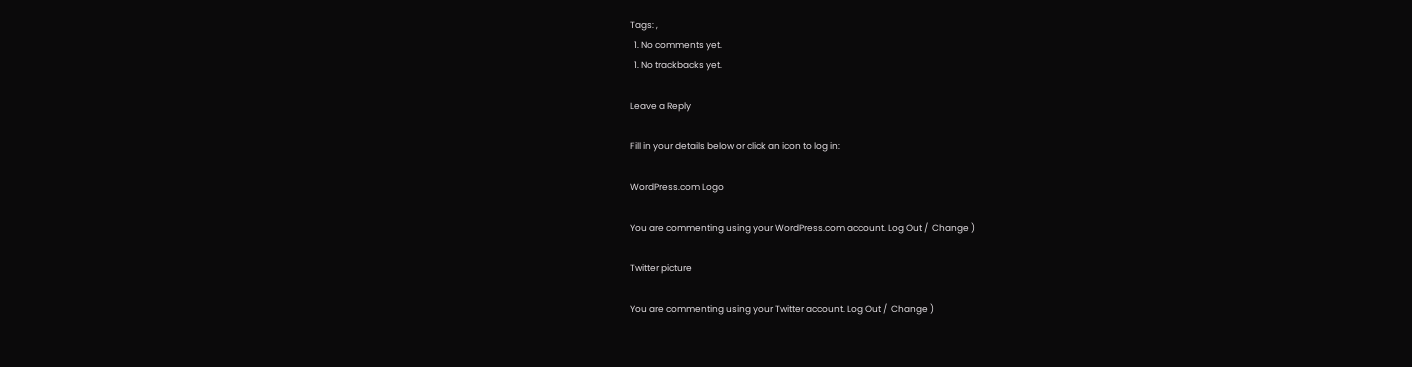Tags: ,
  1. No comments yet.
  1. No trackbacks yet.

Leave a Reply

Fill in your details below or click an icon to log in:

WordPress.com Logo

You are commenting using your WordPress.com account. Log Out /  Change )

Twitter picture

You are commenting using your Twitter account. Log Out /  Change )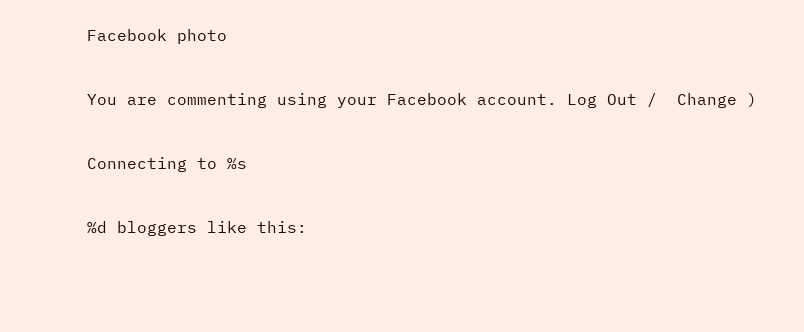Facebook photo

You are commenting using your Facebook account. Log Out /  Change )

Connecting to %s

%d bloggers like this: